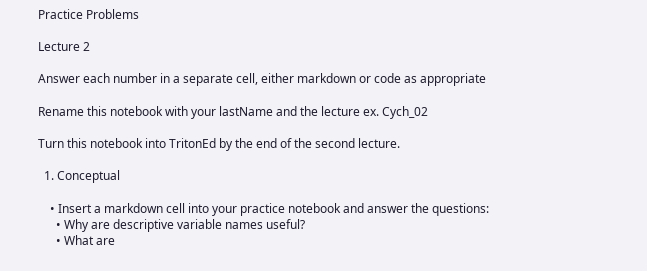Practice Problems

Lecture 2

Answer each number in a separate cell, either markdown or code as appropriate

Rename this notebook with your lastName and the lecture ex. Cych_02

Turn this notebook into TritonEd by the end of the second lecture.

  1. Conceptual

    • Insert a markdown cell into your practice notebook and answer the questions:
      • Why are descriptive variable names useful?
      • What are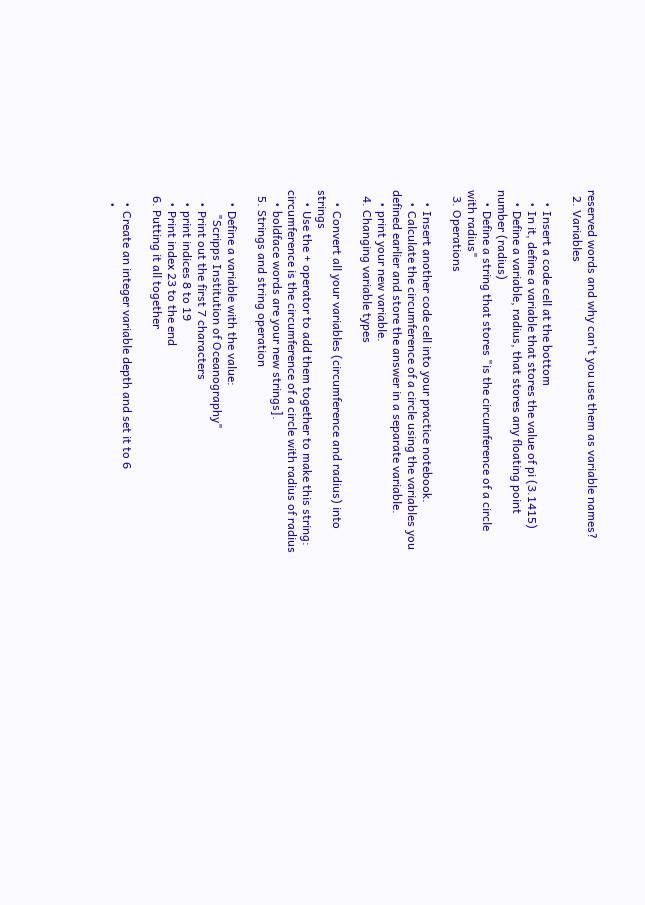reserved words and why can't you use them as variable names?
  2. Variables

    • Insert a code cell at the bottom
    • In it, define a variable that stores the value of pi (3.1415)
    • Define a variable, radius, that stores any floating point number (radius)
    • Define a string that stores "is the circumference of a circle with radius"
  3. Operations

    • Insert another code cell into your practice notebook.
    • Calculate the circumference of a circle using the variables you defined earlier and store the answer in a separate variable.
    • print your new variable.
  4. Changing variable types

    • Convert all your variables (circumference and radius) into strings
    • Use the + operator to add them together to make this string: circumference is the circumference of a circle with radius of radius
    • boldface words are your new strings].
  5. Strings and string operation

    • Define a variable with the value:
        "Scripps Institution of Oceanography"
    • Print out the first 7 characters
    • print indices 8 to 19
    • Print index 23 to the end
  6. Putting it all together

    • Create an integer variable depth and set it to 6
    •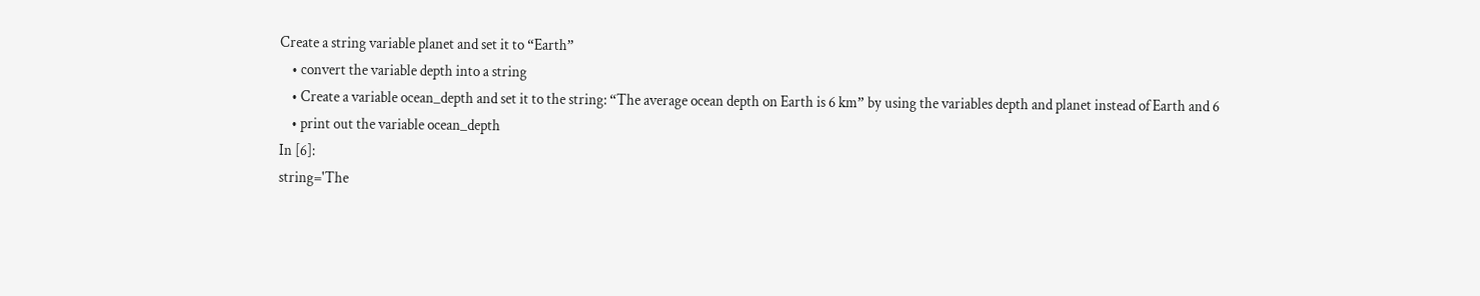Create a string variable planet and set it to “Earth”
    • convert the variable depth into a string
    • Create a variable ocean_depth and set it to the string: “The average ocean depth on Earth is 6 km” by using the variables depth and planet instead of Earth and 6
    • print out the variable ocean_depth
In [6]:
string='The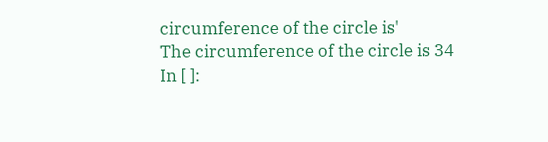circumference of the circle is'
The circumference of the circle is 34
In [ ]: